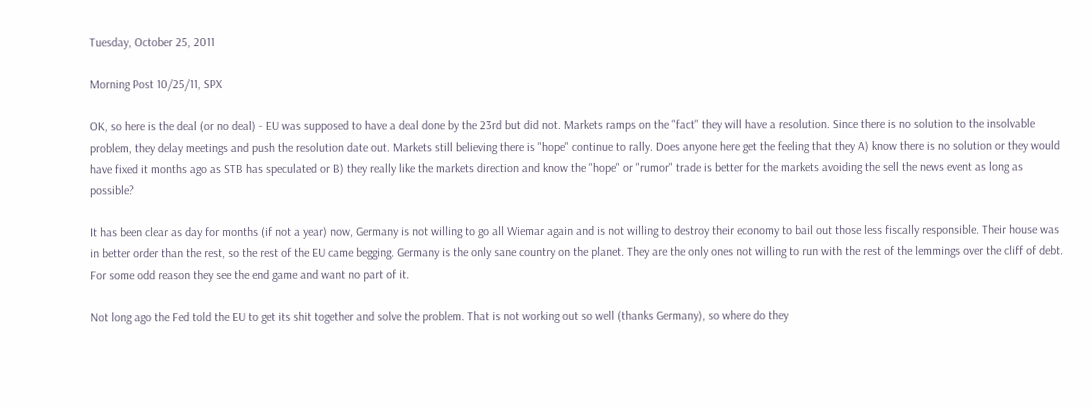Tuesday, October 25, 2011

Morning Post 10/25/11, SPX

OK, so here is the deal (or no deal) - EU was supposed to have a deal done by the 23rd but did not. Markets ramps on the "fact" they will have a resolution. Since there is no solution to the insolvable problem, they delay meetings and push the resolution date out. Markets still believing there is "hope" continue to rally. Does anyone here get the feeling that they A) know there is no solution or they would have fixed it months ago as STB has speculated or B) they really like the markets direction and know the "hope" or "rumor" trade is better for the markets avoiding the sell the news event as long as possible?

It has been clear as day for months (if not a year) now, Germany is not willing to go all Wiemar again and is not willing to destroy their economy to bail out those less fiscally responsible. Their house was in better order than the rest, so the rest of the EU came begging. Germany is the only sane country on the planet. They are the only ones not willing to run with the rest of the lemmings over the cliff of debt. For some odd reason they see the end game and want no part of it.

Not long ago the Fed told the EU to get its shit together and solve the problem. That is not working out so well (thanks Germany), so where do they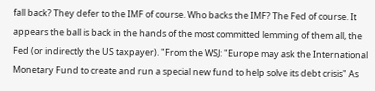fall back? They defer to the IMF of course. Who backs the IMF? The Fed of course. It appears the ball is back in the hands of the most committed lemming of them all, the Fed (or indirectly the US taxpayer). "From the WSJ: "Europe may ask the International Monetary Fund to create and run a special new fund to help solve its debt crisis" As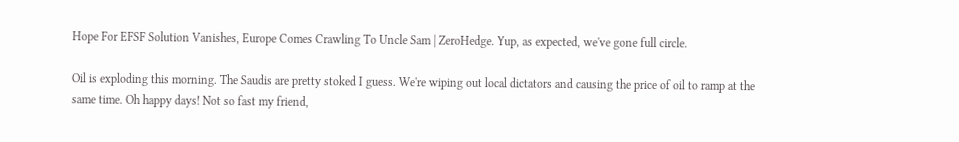Hope For EFSF Solution Vanishes, Europe Comes Crawling To Uncle Sam | ZeroHedge. Yup, as expected, we've gone full circle.

Oil is exploding this morning. The Saudis are pretty stoked I guess. We're wiping out local dictators and causing the price of oil to ramp at the same time. Oh happy days! Not so fast my friend,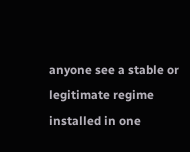anyone see a stable or legitimate regime installed in one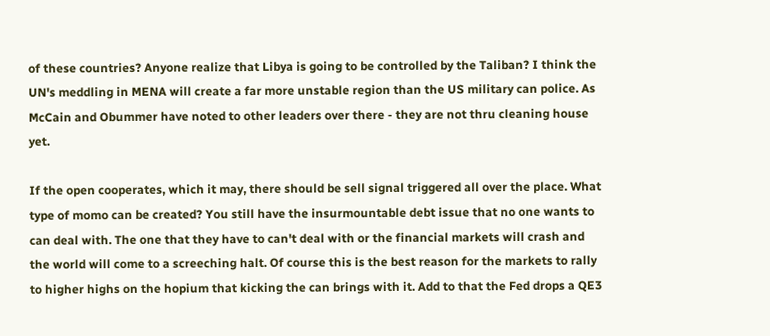of these countries? Anyone realize that Libya is going to be controlled by the Taliban? I think the UN's meddling in MENA will create a far more unstable region than the US military can police. As McCain and Obummer have noted to other leaders over there - they are not thru cleaning house yet.

If the open cooperates, which it may, there should be sell signal triggered all over the place. What type of momo can be created? You still have the insurmountable debt issue that no one wants to can deal with. The one that they have to can't deal with or the financial markets will crash and the world will come to a screeching halt. Of course this is the best reason for the markets to rally to higher highs on the hopium that kicking the can brings with it. Add to that the Fed drops a QE3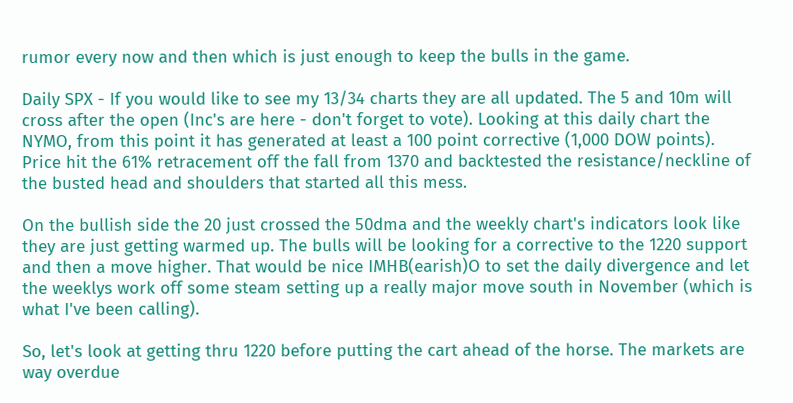rumor every now and then which is just enough to keep the bulls in the game.

Daily SPX - If you would like to see my 13/34 charts they are all updated. The 5 and 10m will cross after the open (Inc's are here - don't forget to vote). Looking at this daily chart the NYMO, from this point it has generated at least a 100 point corrective (1,000 DOW points). Price hit the 61% retracement off the fall from 1370 and backtested the resistance/neckline of the busted head and shoulders that started all this mess.

On the bullish side the 20 just crossed the 50dma and the weekly chart's indicators look like they are just getting warmed up. The bulls will be looking for a corrective to the 1220 support and then a move higher. That would be nice IMHB(earish)O to set the daily divergence and let the weeklys work off some steam setting up a really major move south in November (which is what I've been calling).

So, let's look at getting thru 1220 before putting the cart ahead of the horse. The markets are way overdue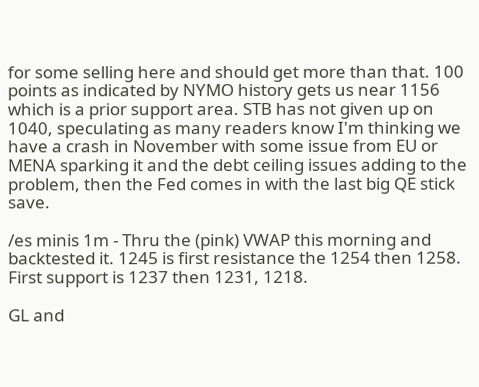for some selling here and should get more than that. 100 points as indicated by NYMO history gets us near 1156 which is a prior support area. STB has not given up on 1040, speculating as many readers know I'm thinking we have a crash in November with some issue from EU or MENA sparking it and the debt ceiling issues adding to the problem, then the Fed comes in with the last big QE stick save.

/es minis 1m - Thru the (pink) VWAP this morning and backtested it. 1245 is first resistance the 1254 then 1258. First support is 1237 then 1231, 1218.

GL and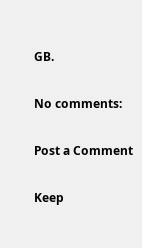GB.

No comments:

Post a Comment

Keep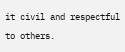it civil and respectful to others.